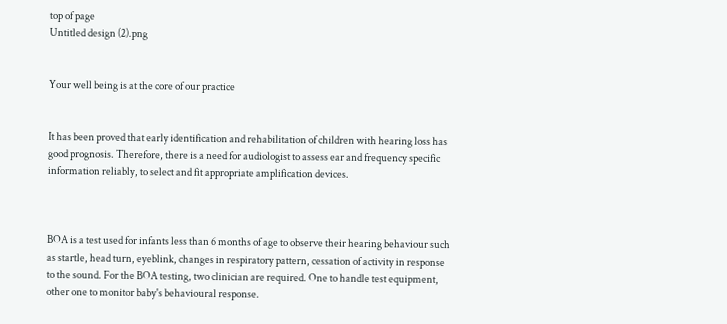top of page
Untitled design (2).png


Your well being is at the core of our practice


It has been proved that early identification and rehabilitation of children with hearing loss has good prognosis. Therefore, there is a need for audiologist to assess ear and frequency specific information reliably, to select and fit appropriate amplification devices.



BOA is a test used for infants less than 6 months of age to observe their hearing behaviour such as startle, head turn, eyeblink, changes in respiratory pattern, cessation of activity in response to the sound. For the BOA testing, two clinician are required. One to handle test equipment, other one to monitor baby's behavioural response.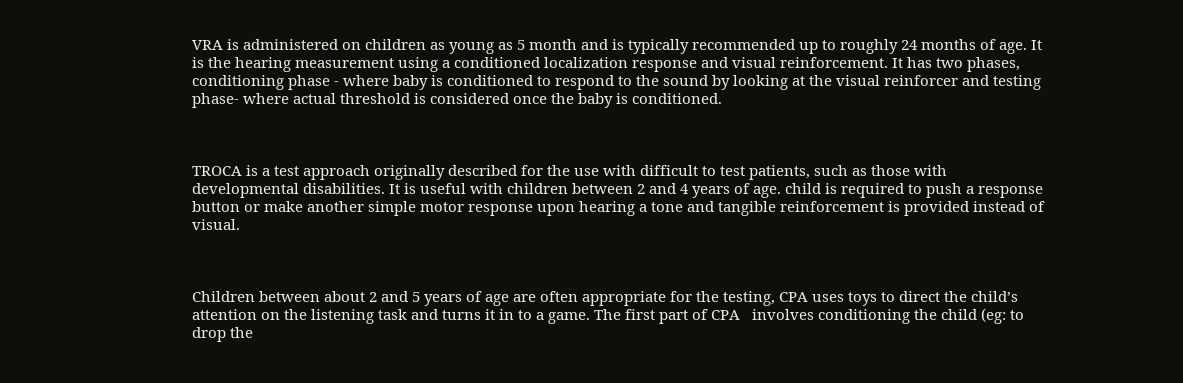VRA is administered on children as young as 5 month and is typically recommended up to roughly 24 months of age. It is the hearing measurement using a conditioned localization response and visual reinforcement. It has two phases, conditioning phase - where baby is conditioned to respond to the sound by looking at the visual reinforcer and testing phase- where actual threshold is considered once the baby is conditioned.



TROCA is a test approach originally described for the use with difficult to test patients, such as those with developmental disabilities. It is useful with children between 2 and 4 years of age. child is required to push a response button or make another simple motor response upon hearing a tone and tangible reinforcement is provided instead of visual.



Children between about 2 and 5 years of age are often appropriate for the testing, CPA uses toys to direct the child’s attention on the listening task and turns it in to a game. The first part of CPA   involves conditioning the child (eg: to drop the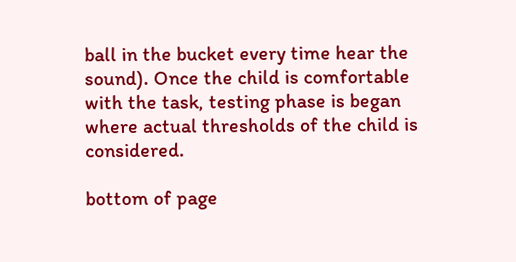ball in the bucket every time hear the sound). Once the child is comfortable with the task, testing phase is began where actual thresholds of the child is considered.

bottom of page